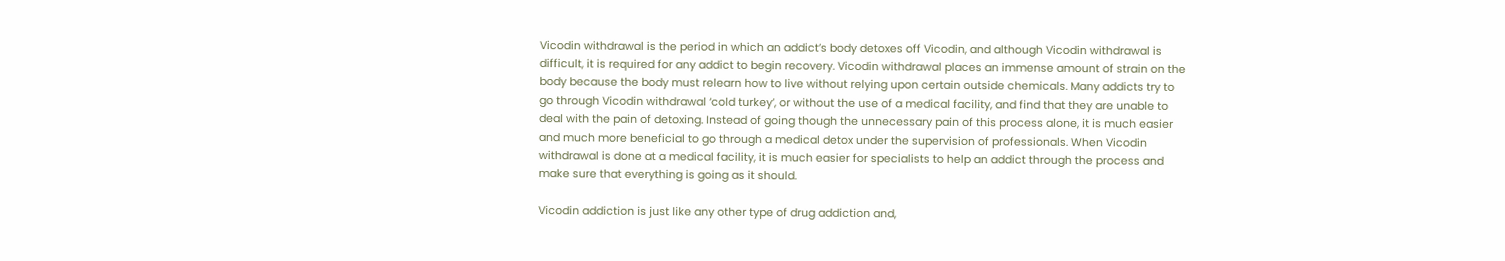Vicodin withdrawal is the period in which an addict’s body detoxes off Vicodin, and although Vicodin withdrawal is difficult, it is required for any addict to begin recovery. Vicodin withdrawal places an immense amount of strain on the body because the body must relearn how to live without relying upon certain outside chemicals. Many addicts try to go through Vicodin withdrawal ‘cold turkey’, or without the use of a medical facility, and find that they are unable to deal with the pain of detoxing. Instead of going though the unnecessary pain of this process alone, it is much easier and much more beneficial to go through a medical detox under the supervision of professionals. When Vicodin withdrawal is done at a medical facility, it is much easier for specialists to help an addict through the process and make sure that everything is going as it should.

Vicodin addiction is just like any other type of drug addiction and,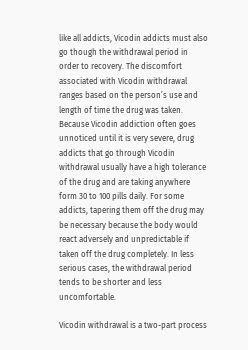like all addicts, Vicodin addicts must also go though the withdrawal period in order to recovery. The discomfort associated with Vicodin withdrawal ranges based on the person’s use and length of time the drug was taken. Because Vicodin addiction often goes unnoticed until it is very severe, drug addicts that go through Vicodin withdrawal usually have a high tolerance of the drug and are taking anywhere form 30 to 100 pills daily. For some addicts, tapering them off the drug may be necessary because the body would react adversely and unpredictable if taken off the drug completely. In less serious cases, the withdrawal period tends to be shorter and less uncomfortable.

Vicodin withdrawal is a two-part process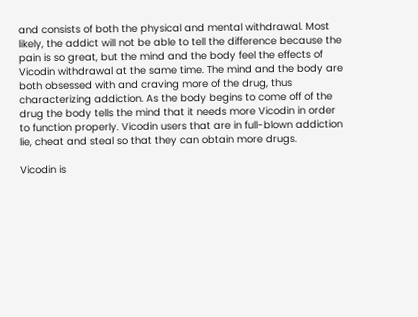and consists of both the physical and mental withdrawal. Most likely, the addict will not be able to tell the difference because the pain is so great, but the mind and the body feel the effects of Vicodin withdrawal at the same time. The mind and the body are both obsessed with and craving more of the drug, thus characterizing addiction. As the body begins to come off of the drug the body tells the mind that it needs more Vicodin in order to function properly. Vicodin users that are in full-blown addiction lie, cheat and steal so that they can obtain more drugs.

Vicodin is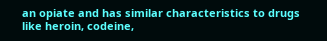an opiate and has similar characteristics to drugs like heroin, codeine,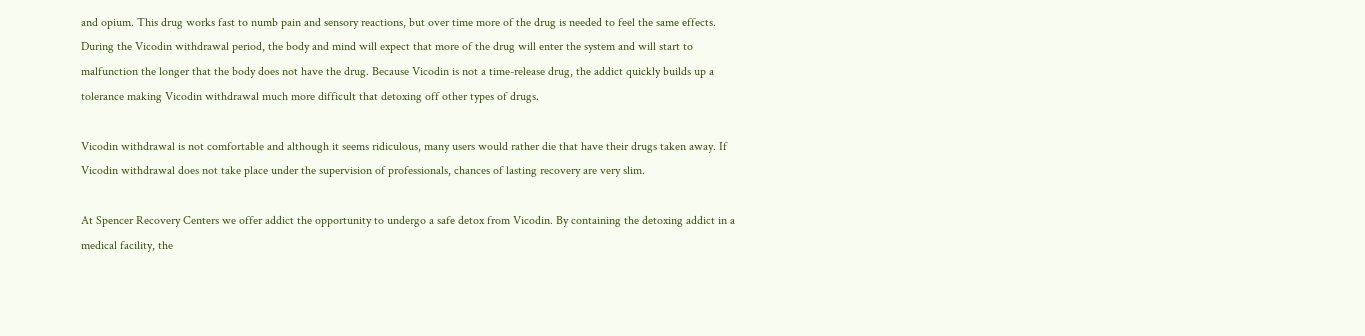and opium. This drug works fast to numb pain and sensory reactions, but over time more of the drug is needed to feel the same effects. During the Vicodin withdrawal period, the body and mind will expect that more of the drug will enter the system and will start to malfunction the longer that the body does not have the drug. Because Vicodin is not a time-release drug, the addict quickly builds up a tolerance making Vicodin withdrawal much more difficult that detoxing off other types of drugs.

Vicodin withdrawal is not comfortable and although it seems ridiculous, many users would rather die that have their drugs taken away. If Vicodin withdrawal does not take place under the supervision of professionals, chances of lasting recovery are very slim.

At Spencer Recovery Centers we offer addict the opportunity to undergo a safe detox from Vicodin. By containing the detoxing addict in a medical facility, the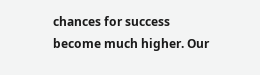chances for success become much higher. Our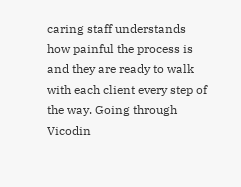caring staff understands how painful the process is and they are ready to walk with each client every step of the way. Going through Vicodin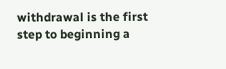withdrawal is the first step to beginning a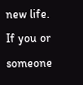new life. If you or someone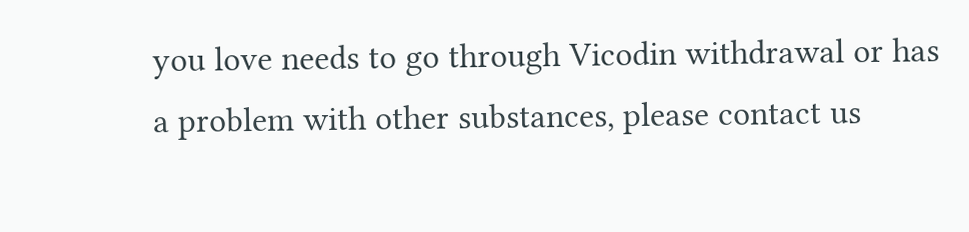you love needs to go through Vicodin withdrawal or has a problem with other substances, please contact us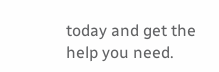today and get the help you need.